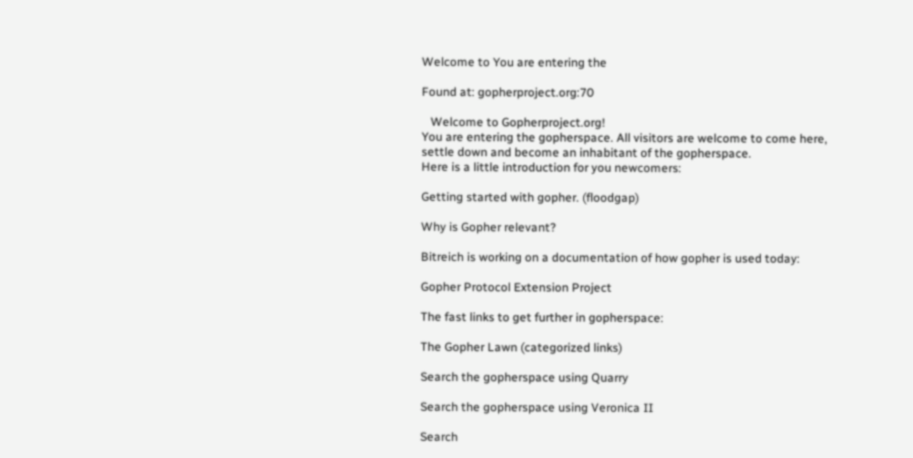Welcome to You are entering the

Found at: gopherproject.org:70

   Welcome to Gopherproject.org!
You are entering the gopherspace. All visitors are welcome to come here,
settle down and become an inhabitant of the gopherspace.
Here is a little introduction for you newcomers:

Getting started with gopher. (floodgap)

Why is Gopher relevant?

Bitreich is working on a documentation of how gopher is used today:

Gopher Protocol Extension Project

The fast links to get further in gopherspace:

The Gopher Lawn (categorized links)

Search the gopherspace using Quarry

Search the gopherspace using Veronica II

Search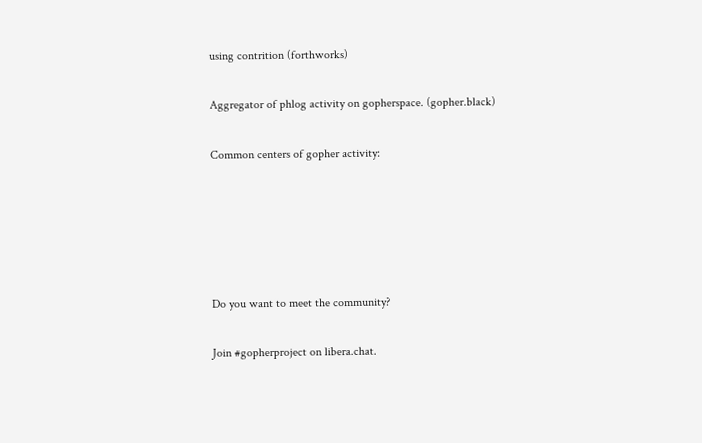using contrition (forthworks)

Aggregator of phlog activity on gopherspace. (gopher.black)

Common centers of gopher activity:





Do you want to meet the community?

Join #gopherproject on libera.chat.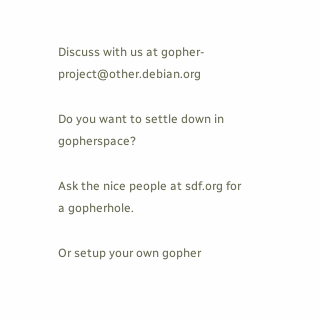Discuss with us at gopher-project@other.debian.org

Do you want to settle down in gopherspace?

Ask the nice people at sdf.org for a gopherhole.

Or setup your own gopher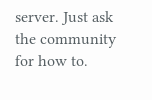server. Just ask the community for how to.